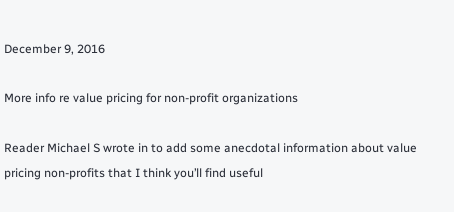December 9, 2016

More info re value pricing for non-profit organizations

Reader Michael S wrote in to add some anecdotal information about value pricing non-profits that I think you’ll find useful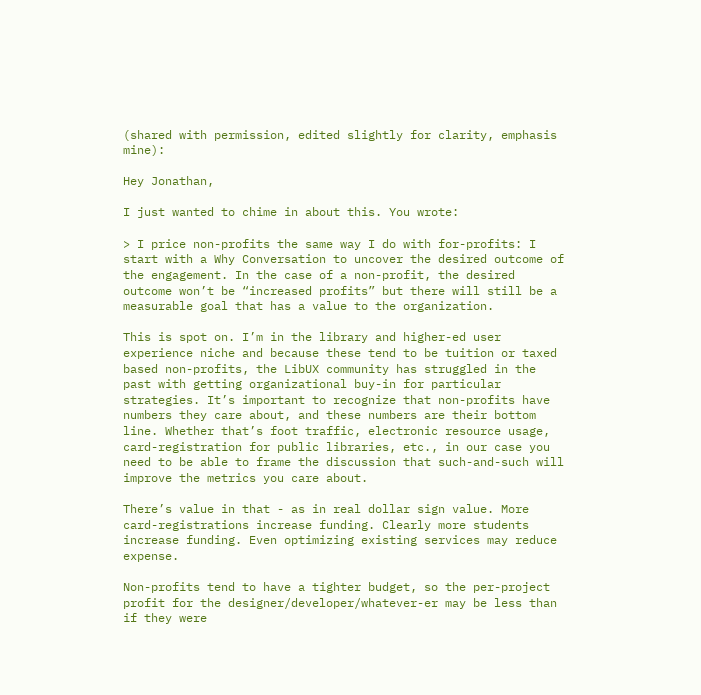(shared with permission, edited slightly for clarity, emphasis mine):

Hey Jonathan,

I just wanted to chime in about this. You wrote:

> I price non-profits the same way I do with for-profits: I start with a Why Conversation to uncover the desired outcome of the engagement. In the case of a non-profit, the desired outcome won’t be “increased profits” but there will still be a measurable goal that has a value to the organization.

This is spot on. I’m in the library and higher-ed user experience niche and because these tend to be tuition or taxed based non-profits, the LibUX community has struggled in the past with getting organizational buy-in for particular strategies. It’s important to recognize that non-profits have numbers they care about, and these numbers are their bottom line. Whether that’s foot traffic, electronic resource usage, card-registration for public libraries, etc., in our case you need to be able to frame the discussion that such-and-such will improve the metrics you care about.

There’s value in that - as in real dollar sign value. More card-registrations increase funding. Clearly more students increase funding. Even optimizing existing services may reduce expense.

Non-profits tend to have a tighter budget, so the per-project profit for the designer/developer/whatever-er may be less than if they were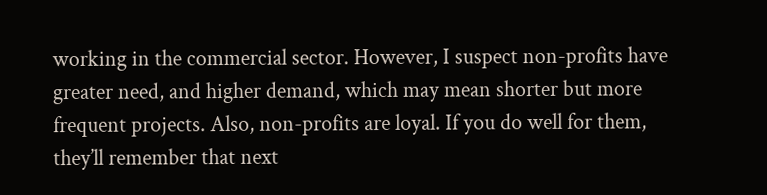working in the commercial sector. However, I suspect non-profits have greater need, and higher demand, which may mean shorter but more frequent projects. Also, non-profits are loyal. If you do well for them, they’ll remember that next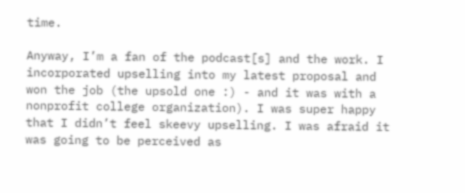time.

Anyway, I’m a fan of the podcast[s] and the work. I incorporated upselling into my latest proposal and won the job (the upsold one :) - and it was with a nonprofit college organization). I was super happy that I didn’t feel skeevy upselling. I was afraid it was going to be perceived as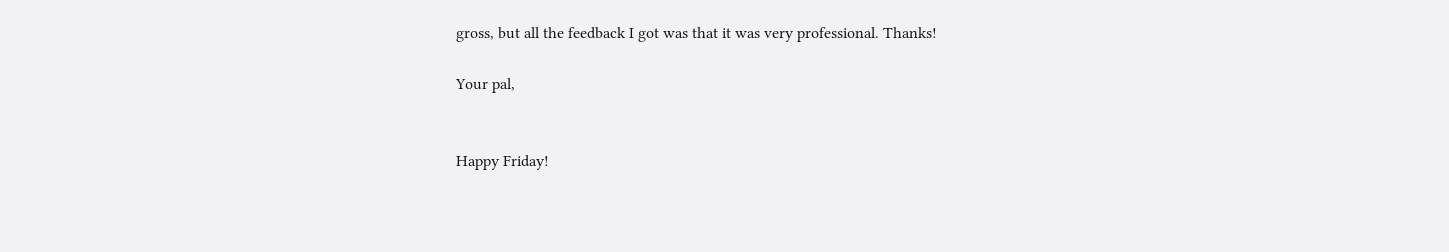gross, but all the feedback I got was that it was very professional. Thanks!

Your pal,


Happy Friday!